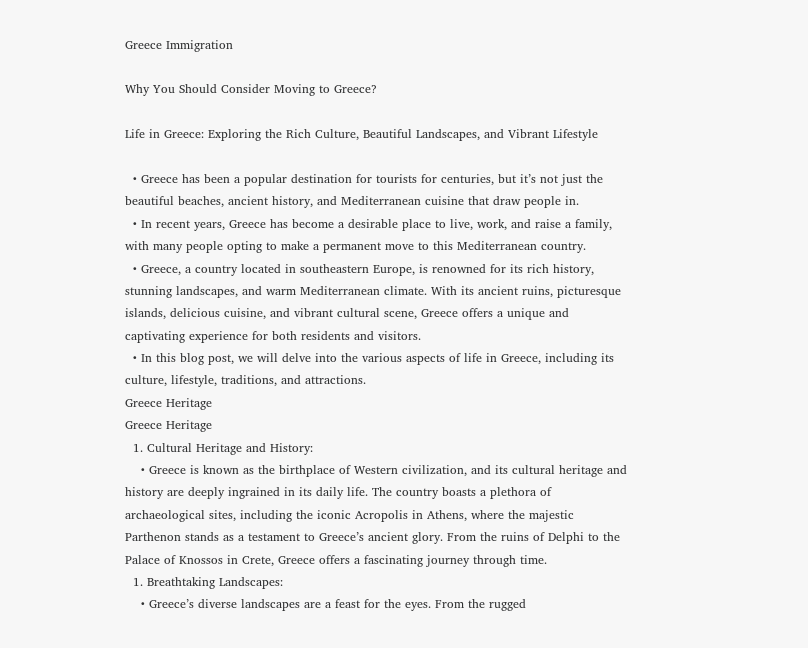Greece Immigration

Why You Should Consider Moving to Greece?

Life in Greece: Exploring the Rich Culture, Beautiful Landscapes, and Vibrant Lifestyle

  • Greece has been a popular destination for tourists for centuries, but it’s not just the beautiful beaches, ancient history, and Mediterranean cuisine that draw people in.
  • In recent years, Greece has become a desirable place to live, work, and raise a family, with many people opting to make a permanent move to this Mediterranean country.
  • Greece, a country located in southeastern Europe, is renowned for its rich history, stunning landscapes, and warm Mediterranean climate. With its ancient ruins, picturesque islands, delicious cuisine, and vibrant cultural scene, Greece offers a unique and captivating experience for both residents and visitors.
  • In this blog post, we will delve into the various aspects of life in Greece, including its culture, lifestyle, traditions, and attractions.
Greece Heritage
Greece Heritage
  1. Cultural Heritage and History:
    • Greece is known as the birthplace of Western civilization, and its cultural heritage and history are deeply ingrained in its daily life. The country boasts a plethora of archaeological sites, including the iconic Acropolis in Athens, where the majestic Parthenon stands as a testament to Greece’s ancient glory. From the ruins of Delphi to the Palace of Knossos in Crete, Greece offers a fascinating journey through time.
  1. Breathtaking Landscapes:
    • Greece’s diverse landscapes are a feast for the eyes. From the rugged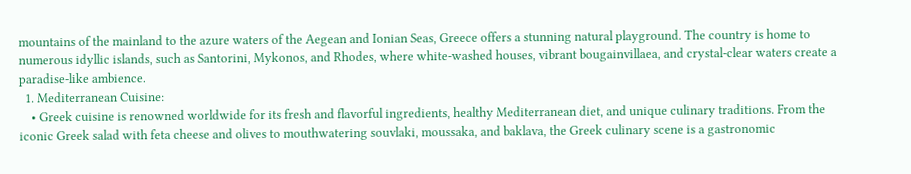mountains of the mainland to the azure waters of the Aegean and Ionian Seas, Greece offers a stunning natural playground. The country is home to numerous idyllic islands, such as Santorini, Mykonos, and Rhodes, where white-washed houses, vibrant bougainvillaea, and crystal-clear waters create a paradise-like ambience.
  1. Mediterranean Cuisine:
    • Greek cuisine is renowned worldwide for its fresh and flavorful ingredients, healthy Mediterranean diet, and unique culinary traditions. From the iconic Greek salad with feta cheese and olives to mouthwatering souvlaki, moussaka, and baklava, the Greek culinary scene is a gastronomic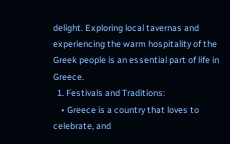delight. Exploring local tavernas and experiencing the warm hospitality of the Greek people is an essential part of life in Greece.
  1. Festivals and Traditions:
    • Greece is a country that loves to celebrate, and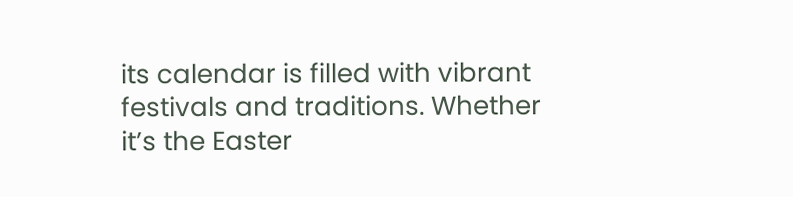its calendar is filled with vibrant festivals and traditions. Whether it’s the Easter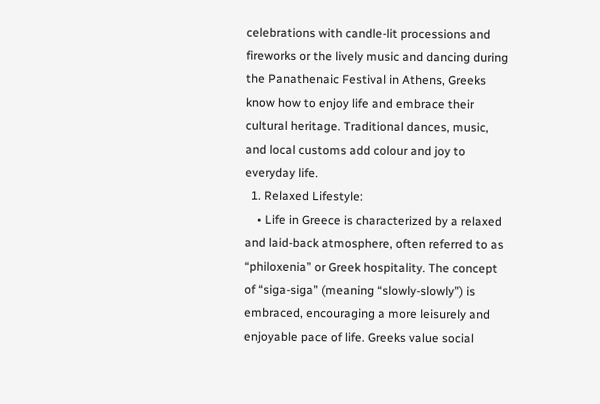celebrations with candle-lit processions and fireworks or the lively music and dancing during the Panathenaic Festival in Athens, Greeks know how to enjoy life and embrace their cultural heritage. Traditional dances, music, and local customs add colour and joy to everyday life.
  1. Relaxed Lifestyle:
    • Life in Greece is characterized by a relaxed and laid-back atmosphere, often referred to as “philoxenia” or Greek hospitality. The concept of “siga-siga” (meaning “slowly-slowly”) is embraced, encouraging a more leisurely and enjoyable pace of life. Greeks value social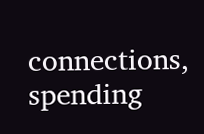connections, spending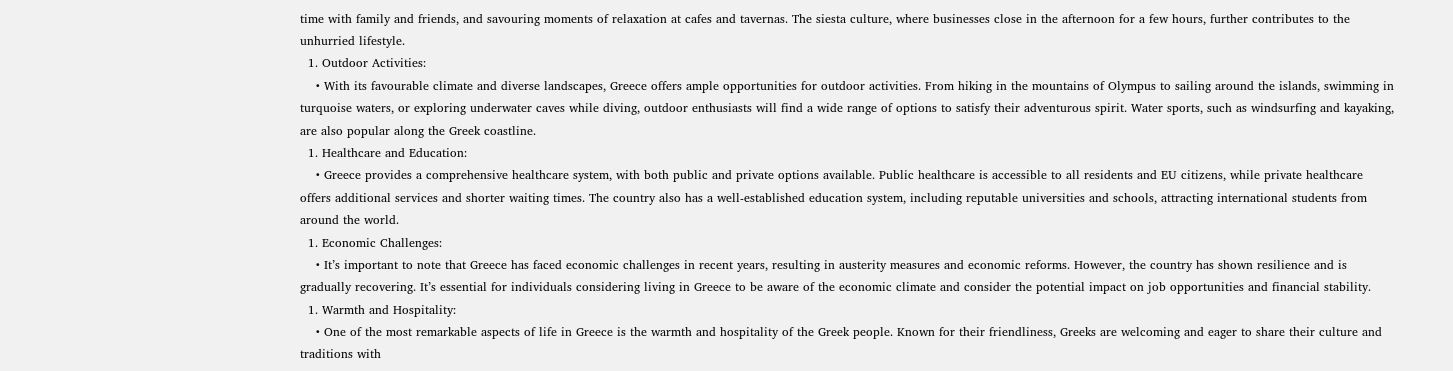time with family and friends, and savouring moments of relaxation at cafes and tavernas. The siesta culture, where businesses close in the afternoon for a few hours, further contributes to the unhurried lifestyle.
  1. Outdoor Activities:
    • With its favourable climate and diverse landscapes, Greece offers ample opportunities for outdoor activities. From hiking in the mountains of Olympus to sailing around the islands, swimming in turquoise waters, or exploring underwater caves while diving, outdoor enthusiasts will find a wide range of options to satisfy their adventurous spirit. Water sports, such as windsurfing and kayaking, are also popular along the Greek coastline.
  1. Healthcare and Education:
    • Greece provides a comprehensive healthcare system, with both public and private options available. Public healthcare is accessible to all residents and EU citizens, while private healthcare offers additional services and shorter waiting times. The country also has a well-established education system, including reputable universities and schools, attracting international students from around the world.
  1. Economic Challenges:
    • It’s important to note that Greece has faced economic challenges in recent years, resulting in austerity measures and economic reforms. However, the country has shown resilience and is gradually recovering. It’s essential for individuals considering living in Greece to be aware of the economic climate and consider the potential impact on job opportunities and financial stability.
  1. Warmth and Hospitality:
    • One of the most remarkable aspects of life in Greece is the warmth and hospitality of the Greek people. Known for their friendliness, Greeks are welcoming and eager to share their culture and traditions with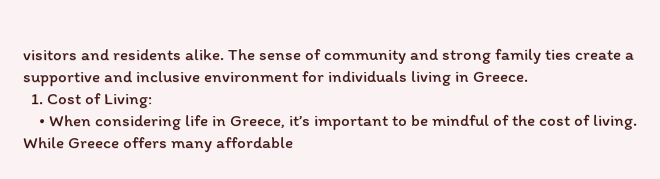visitors and residents alike. The sense of community and strong family ties create a supportive and inclusive environment for individuals living in Greece.
  1. Cost of Living:
    • When considering life in Greece, it’s important to be mindful of the cost of living. While Greece offers many affordable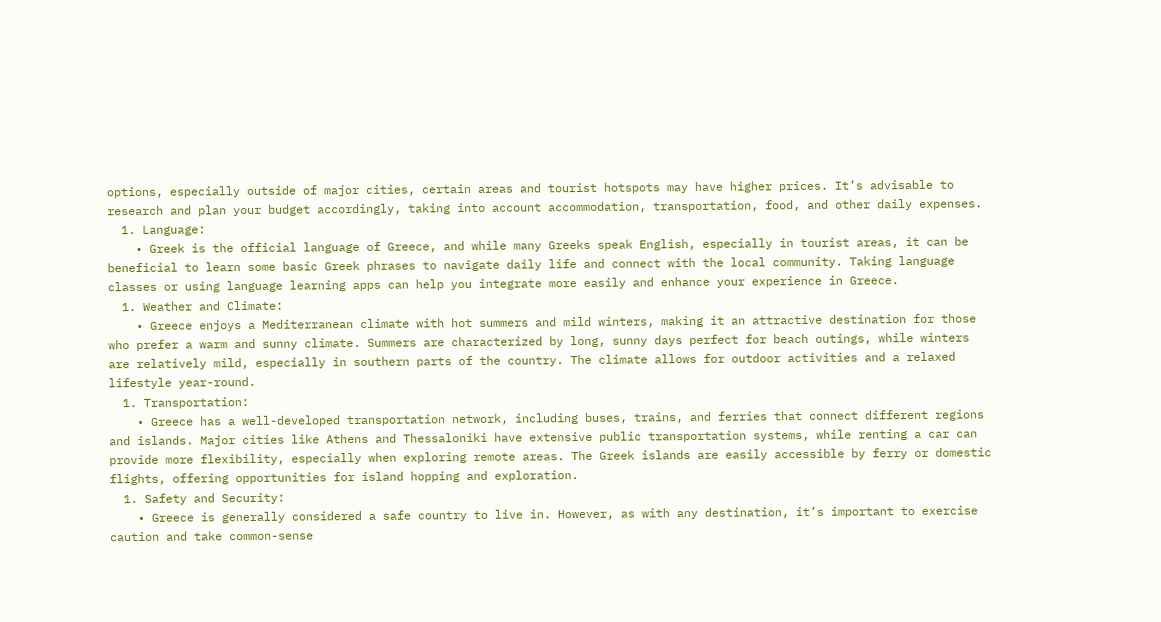options, especially outside of major cities, certain areas and tourist hotspots may have higher prices. It’s advisable to research and plan your budget accordingly, taking into account accommodation, transportation, food, and other daily expenses.
  1. Language:
    • Greek is the official language of Greece, and while many Greeks speak English, especially in tourist areas, it can be beneficial to learn some basic Greek phrases to navigate daily life and connect with the local community. Taking language classes or using language learning apps can help you integrate more easily and enhance your experience in Greece.
  1. Weather and Climate:
    • Greece enjoys a Mediterranean climate with hot summers and mild winters, making it an attractive destination for those who prefer a warm and sunny climate. Summers are characterized by long, sunny days perfect for beach outings, while winters are relatively mild, especially in southern parts of the country. The climate allows for outdoor activities and a relaxed lifestyle year-round.
  1. Transportation:
    • Greece has a well-developed transportation network, including buses, trains, and ferries that connect different regions and islands. Major cities like Athens and Thessaloniki have extensive public transportation systems, while renting a car can provide more flexibility, especially when exploring remote areas. The Greek islands are easily accessible by ferry or domestic flights, offering opportunities for island hopping and exploration.
  1. Safety and Security:
    • Greece is generally considered a safe country to live in. However, as with any destination, it’s important to exercise caution and take common-sense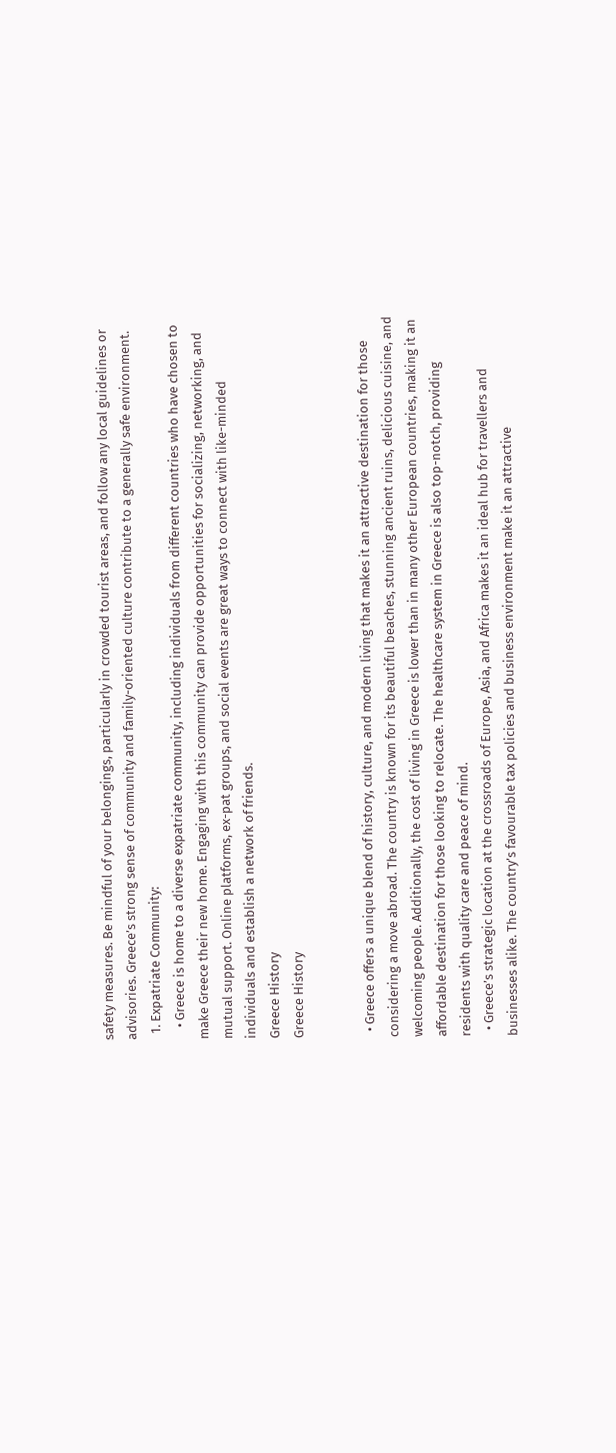safety measures. Be mindful of your belongings, particularly in crowded tourist areas, and follow any local guidelines or advisories. Greece’s strong sense of community and family-oriented culture contribute to a generally safe environment.
  1. Expatriate Community:
    • Greece is home to a diverse expatriate community, including individuals from different countries who have chosen to make Greece their new home. Engaging with this community can provide opportunities for socializing, networking, and mutual support. Online platforms, ex-pat groups, and social events are great ways to connect with like-minded individuals and establish a network of friends.
Greece History
Greece History


  • Greece offers a unique blend of history, culture, and modern living that makes it an attractive destination for those considering a move abroad. The country is known for its beautiful beaches, stunning ancient ruins, delicious cuisine, and welcoming people. Additionally, the cost of living in Greece is lower than in many other European countries, making it an affordable destination for those looking to relocate. The healthcare system in Greece is also top-notch, providing residents with quality care and peace of mind.
  • Greece’s strategic location at the crossroads of Europe, Asia, and Africa makes it an ideal hub for travellers and businesses alike. The country’s favourable tax policies and business environment make it an attractive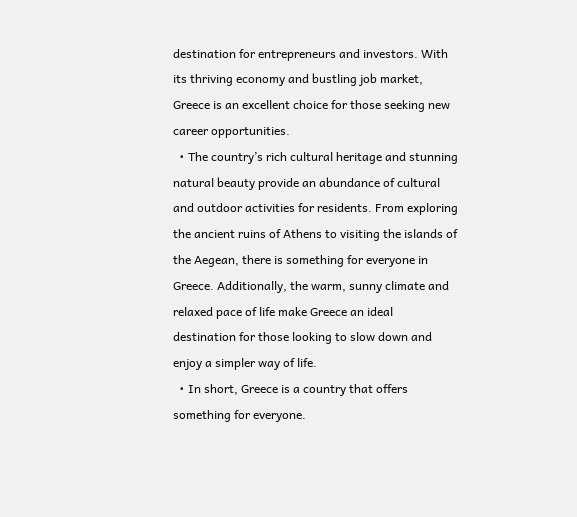destination for entrepreneurs and investors. With its thriving economy and bustling job market, Greece is an excellent choice for those seeking new career opportunities.
  • The country’s rich cultural heritage and stunning natural beauty provide an abundance of cultural and outdoor activities for residents. From exploring the ancient ruins of Athens to visiting the islands of the Aegean, there is something for everyone in Greece. Additionally, the warm, sunny climate and relaxed pace of life make Greece an ideal destination for those looking to slow down and enjoy a simpler way of life.
  • In short, Greece is a country that offers something for everyone.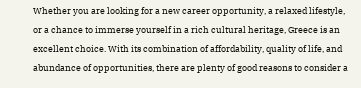Whether you are looking for a new career opportunity, a relaxed lifestyle, or a chance to immerse yourself in a rich cultural heritage, Greece is an excellent choice. With its combination of affordability, quality of life, and abundance of opportunities, there are plenty of good reasons to consider a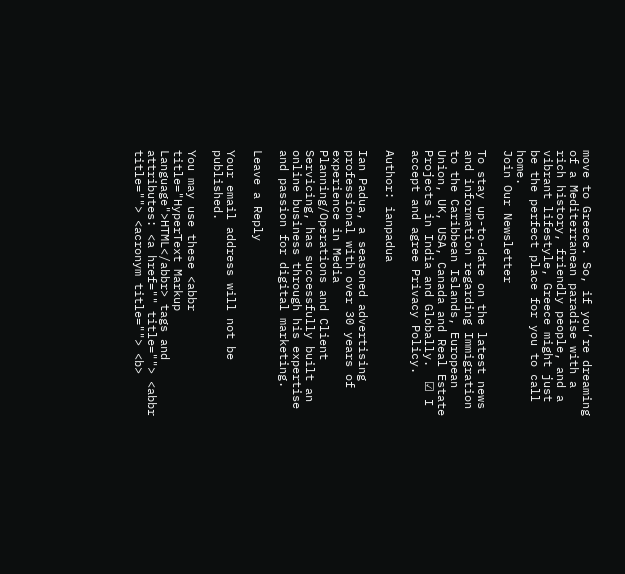move to Greece. So, if you’re dreaming of a Mediterranean paradise with a rich history, friendly people, and a vibrant lifestyle, Greece might just be the perfect place for you to call home.
Join Our Newsletter

To stay up-to-date on the latest news and information regarding Immigration to the Caribbean Islands, European Union, UK, USA, Canada and Real Estate Projects in India and Globally.  ☑ I accept and agree Privacy Policy.

Author: ianpadua

Ian Padua, a seasoned advertising professional with over 30 years of experience in Media Planning/Operations and Client Servicing, has successfully built an online business through his expertise and passion for digital marketing.

Leave a Reply

Your email address will not be published.

You may use these <abbr title="HyperText Markup Language">HTML</abbr> tags and attributes: <a href="" title=""> <abbr title=""> <acronym title=""> <b>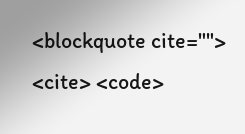<blockquote cite=""> <cite> <code>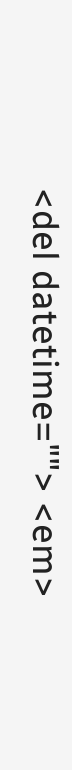<del datetime=""> <em>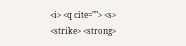<i> <q cite=""> <s> <strike> <strong>